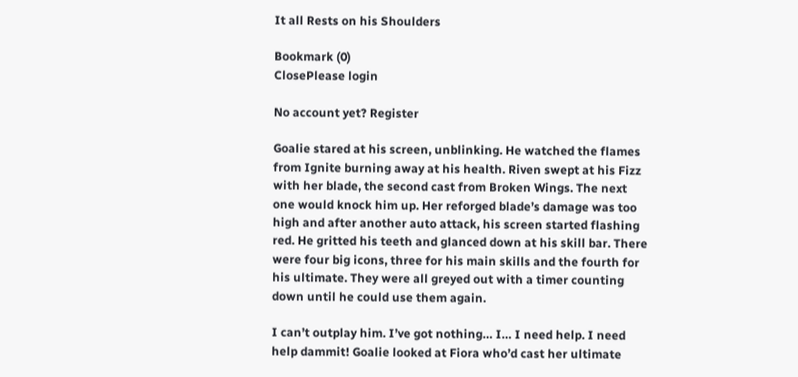It all Rests on his Shoulders

Bookmark (0)
ClosePlease login

No account yet? Register

Goalie stared at his screen, unblinking. He watched the flames from Ignite burning away at his health. Riven swept at his Fizz with her blade, the second cast from Broken Wings. The next one would knock him up. Her reforged blade’s damage was too high and after another auto attack, his screen started flashing red. He gritted his teeth and glanced down at his skill bar. There were four big icons, three for his main skills and the fourth for his ultimate. They were all greyed out with a timer counting down until he could use them again.

I can’t outplay him. I’ve got nothing… I… I need help. I need help dammit! Goalie looked at Fiora who’d cast her ultimate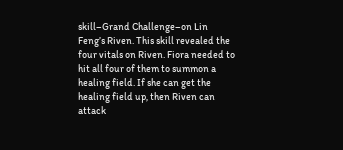skill–Grand Challenge–on Lin Feng’s Riven. This skill revealed the four vitals on Riven. Fiora needed to hit all four of them to summon a healing field. If she can get the healing field up, then Riven can attack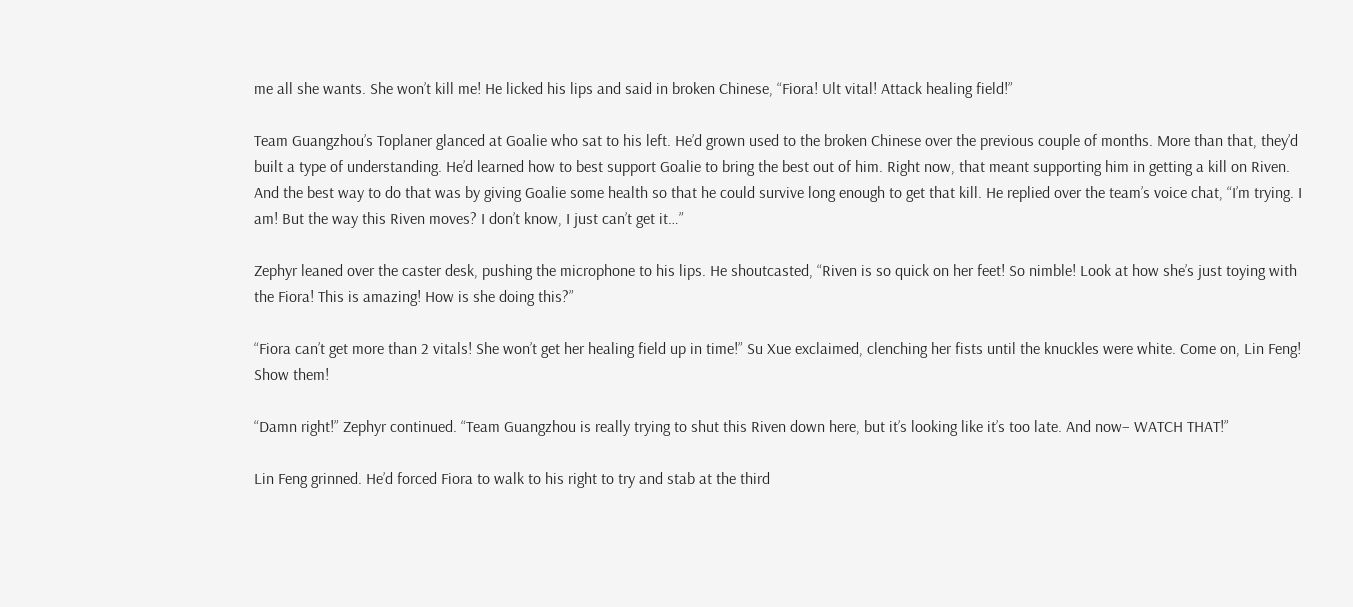me all she wants. She won’t kill me! He licked his lips and said in broken Chinese, “Fiora! Ult vital! Attack healing field!”

Team Guangzhou’s Toplaner glanced at Goalie who sat to his left. He’d grown used to the broken Chinese over the previous couple of months. More than that, they’d built a type of understanding. He’d learned how to best support Goalie to bring the best out of him. Right now, that meant supporting him in getting a kill on Riven. And the best way to do that was by giving Goalie some health so that he could survive long enough to get that kill. He replied over the team’s voice chat, “I’m trying. I am! But the way this Riven moves? I don’t know, I just can’t get it…”

Zephyr leaned over the caster desk, pushing the microphone to his lips. He shoutcasted, “Riven is so quick on her feet! So nimble! Look at how she’s just toying with the Fiora! This is amazing! How is she doing this?”

“Fiora can’t get more than 2 vitals! She won’t get her healing field up in time!” Su Xue exclaimed, clenching her fists until the knuckles were white. Come on, Lin Feng! Show them!

“Damn right!” Zephyr continued. “Team Guangzhou is really trying to shut this Riven down here, but it’s looking like it’s too late. And now– WATCH THAT!”

Lin Feng grinned. He’d forced Fiora to walk to his right to try and stab at the third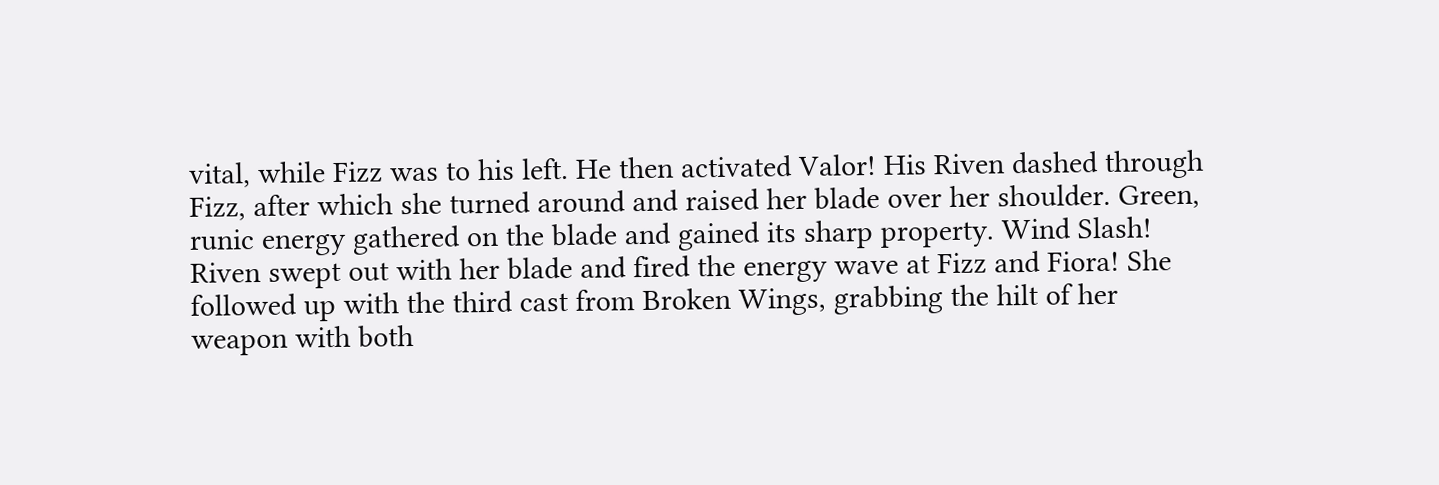vital, while Fizz was to his left. He then activated Valor! His Riven dashed through Fizz, after which she turned around and raised her blade over her shoulder. Green, runic energy gathered on the blade and gained its sharp property. Wind Slash! Riven swept out with her blade and fired the energy wave at Fizz and Fiora! She followed up with the third cast from Broken Wings, grabbing the hilt of her weapon with both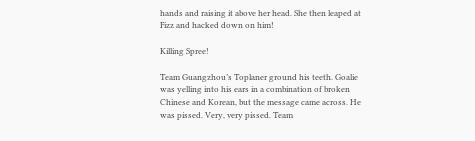hands and raising it above her head. She then leaped at Fizz and hacked down on him!

Killing Spree!

Team Guangzhou’s Toplaner ground his teeth. Goalie was yelling into his ears in a combination of broken Chinese and Korean, but the message came across. He was pissed. Very, very pissed. Team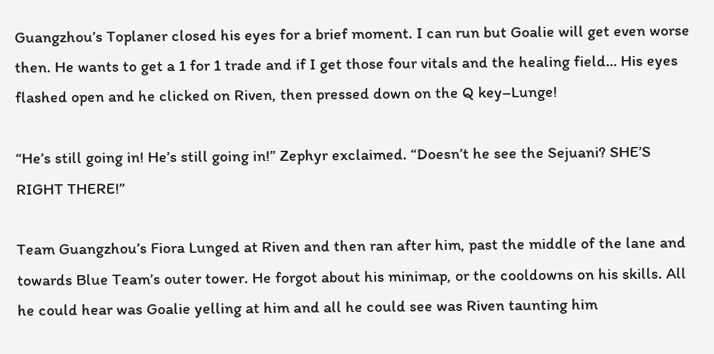Guangzhou’s Toplaner closed his eyes for a brief moment. I can run but Goalie will get even worse then. He wants to get a 1 for 1 trade and if I get those four vitals and the healing field… His eyes flashed open and he clicked on Riven, then pressed down on the Q key–Lunge!

“He’s still going in! He’s still going in!” Zephyr exclaimed. “Doesn’t he see the Sejuani? SHE’S RIGHT THERE!”

Team Guangzhou’s Fiora Lunged at Riven and then ran after him, past the middle of the lane and towards Blue Team’s outer tower. He forgot about his minimap, or the cooldowns on his skills. All he could hear was Goalie yelling at him and all he could see was Riven taunting him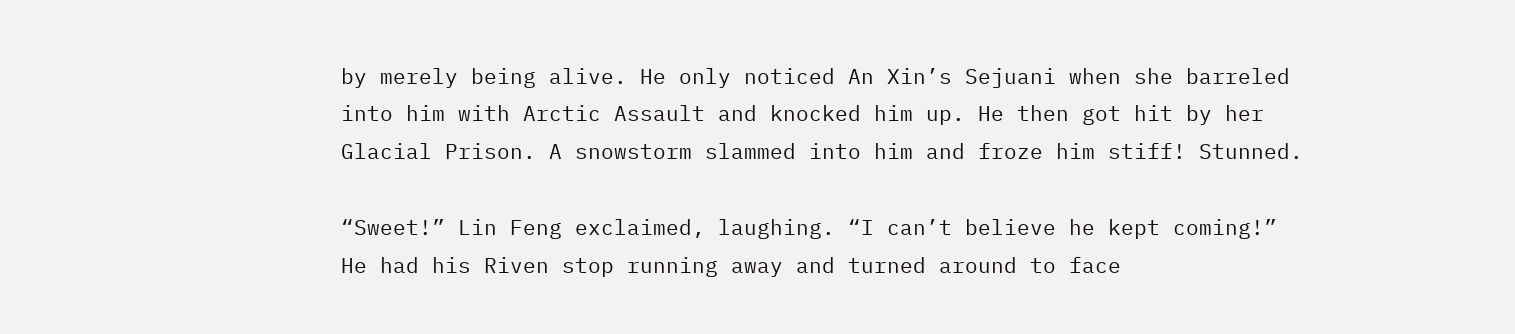by merely being alive. He only noticed An Xin’s Sejuani when she barreled into him with Arctic Assault and knocked him up. He then got hit by her Glacial Prison. A snowstorm slammed into him and froze him stiff! Stunned.

“Sweet!” Lin Feng exclaimed, laughing. “I can’t believe he kept coming!” He had his Riven stop running away and turned around to face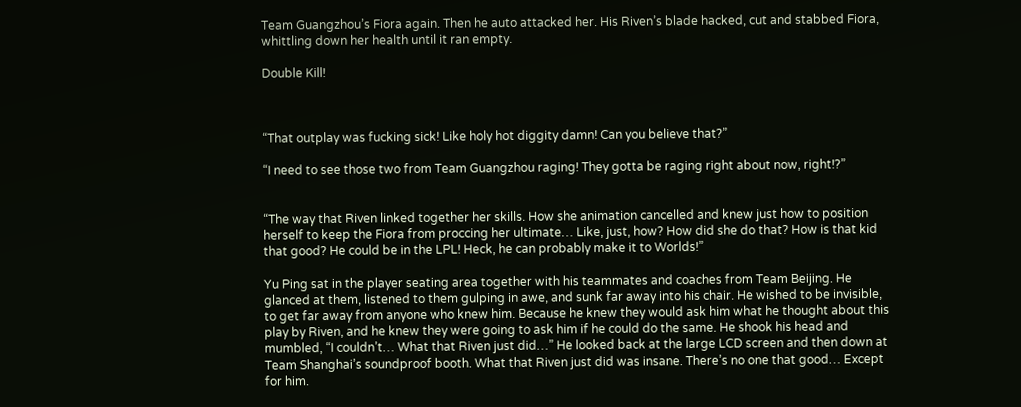Team Guangzhou’s Fiora again. Then he auto attacked her. His Riven’s blade hacked, cut and stabbed Fiora, whittling down her health until it ran empty.

Double Kill!



“That outplay was fucking sick! Like holy hot diggity damn! Can you believe that?”

“I need to see those two from Team Guangzhou raging! They gotta be raging right about now, right!?”


“The way that Riven linked together her skills. How she animation cancelled and knew just how to position herself to keep the Fiora from proccing her ultimate… Like, just, how? How did she do that? How is that kid that good? He could be in the LPL! Heck, he can probably make it to Worlds!”

Yu Ping sat in the player seating area together with his teammates and coaches from Team Beijing. He glanced at them, listened to them gulping in awe, and sunk far away into his chair. He wished to be invisible, to get far away from anyone who knew him. Because he knew they would ask him what he thought about this play by Riven, and he knew they were going to ask him if he could do the same. He shook his head and mumbled, “I couldn’t… What that Riven just did…” He looked back at the large LCD screen and then down at Team Shanghai’s soundproof booth. What that Riven just did was insane. There’s no one that good… Except for him.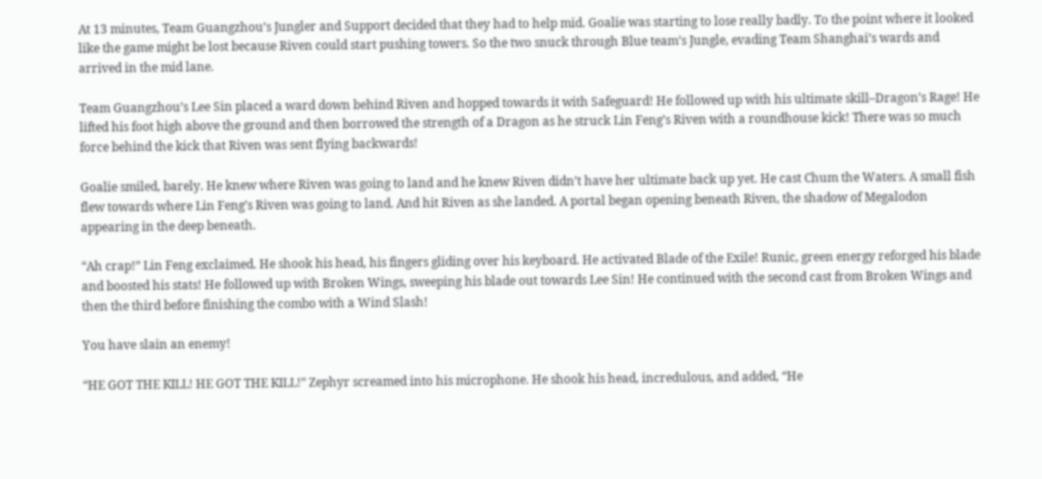At 13 minutes, Team Guangzhou’s Jungler and Support decided that they had to help mid. Goalie was starting to lose really badly. To the point where it looked like the game might be lost because Riven could start pushing towers. So the two snuck through Blue team’s Jungle, evading Team Shanghai’s wards and arrived in the mid lane.

Team Guangzhou’s Lee Sin placed a ward down behind Riven and hopped towards it with Safeguard! He followed up with his ultimate skill–Dragon’s Rage! He lifted his foot high above the ground and then borrowed the strength of a Dragon as he struck Lin Feng’s Riven with a roundhouse kick! There was so much force behind the kick that Riven was sent flying backwards!

Goalie smiled, barely. He knew where Riven was going to land and he knew Riven didn’t have her ultimate back up yet. He cast Chum the Waters. A small fish flew towards where Lin Feng’s Riven was going to land. And hit Riven as she landed. A portal began opening beneath Riven, the shadow of Megalodon appearing in the deep beneath.

“Ah crap!” Lin Feng exclaimed. He shook his head, his fingers gliding over his keyboard. He activated Blade of the Exile! Runic, green energy reforged his blade and boosted his stats! He followed up with Broken Wings, sweeping his blade out towards Lee Sin! He continued with the second cast from Broken Wings and then the third before finishing the combo with a Wind Slash!

You have slain an enemy!

“HE GOT THE KILL! HE GOT THE KILL!” Zephyr screamed into his microphone. He shook his head, incredulous, and added, “He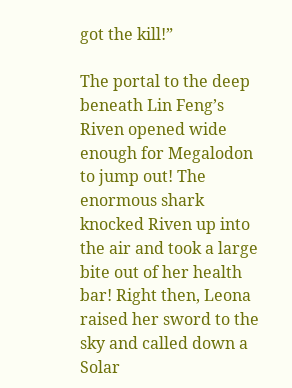got the kill!”

The portal to the deep beneath Lin Feng’s Riven opened wide enough for Megalodon to jump out! The enormous shark knocked Riven up into the air and took a large bite out of her health bar! Right then, Leona raised her sword to the sky and called down a Solar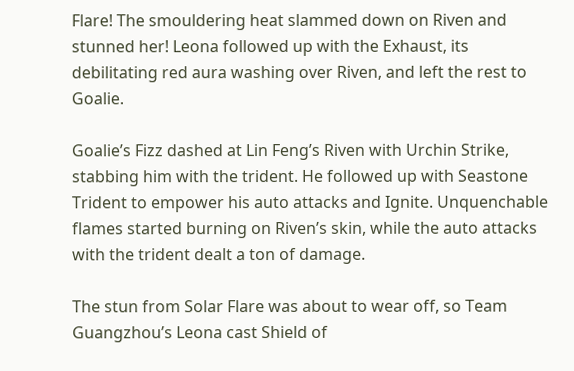Flare! The smouldering heat slammed down on Riven and stunned her! Leona followed up with the Exhaust, its debilitating red aura washing over Riven, and left the rest to Goalie.

Goalie’s Fizz dashed at Lin Feng’s Riven with Urchin Strike, stabbing him with the trident. He followed up with Seastone Trident to empower his auto attacks and Ignite. Unquenchable flames started burning on Riven’s skin, while the auto attacks with the trident dealt a ton of damage.

The stun from Solar Flare was about to wear off, so Team Guangzhou’s Leona cast Shield of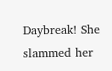Daybreak! She slammed her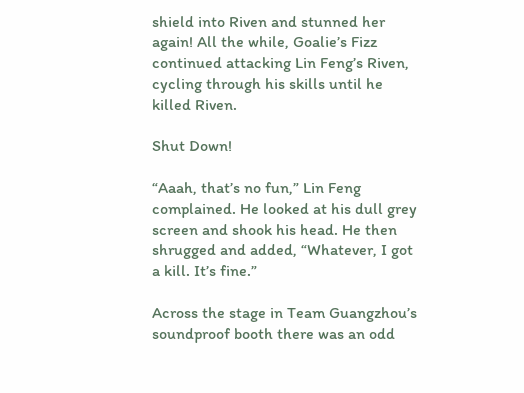shield into Riven and stunned her again! All the while, Goalie’s Fizz continued attacking Lin Feng’s Riven, cycling through his skills until he killed Riven.

Shut Down!

“Aaah, that’s no fun,” Lin Feng complained. He looked at his dull grey screen and shook his head. He then shrugged and added, “Whatever, I got a kill. It’s fine.”

Across the stage in Team Guangzhou’s soundproof booth there was an odd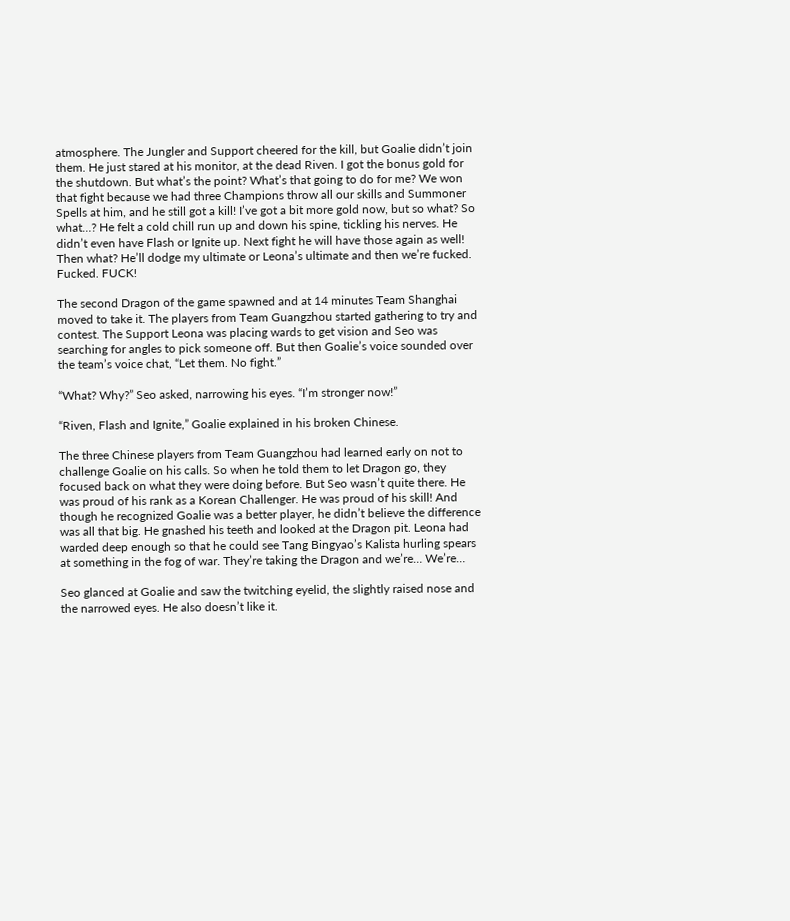atmosphere. The Jungler and Support cheered for the kill, but Goalie didn’t join them. He just stared at his monitor, at the dead Riven. I got the bonus gold for the shutdown. But what’s the point? What’s that going to do for me? We won that fight because we had three Champions throw all our skills and Summoner Spells at him, and he still got a kill! I’ve got a bit more gold now, but so what? So what…? He felt a cold chill run up and down his spine, tickling his nerves. He didn’t even have Flash or Ignite up. Next fight he will have those again as well! Then what? He’ll dodge my ultimate or Leona’s ultimate and then we’re fucked. Fucked. FUCK!

The second Dragon of the game spawned and at 14 minutes Team Shanghai moved to take it. The players from Team Guangzhou started gathering to try and contest. The Support Leona was placing wards to get vision and Seo was searching for angles to pick someone off. But then Goalie’s voice sounded over the team’s voice chat, “Let them. No fight.”

“What? Why?” Seo asked, narrowing his eyes. “I’m stronger now!”

“Riven, Flash and Ignite,” Goalie explained in his broken Chinese.

The three Chinese players from Team Guangzhou had learned early on not to challenge Goalie on his calls. So when he told them to let Dragon go, they focused back on what they were doing before. But Seo wasn’t quite there. He was proud of his rank as a Korean Challenger. He was proud of his skill! And though he recognized Goalie was a better player, he didn’t believe the difference was all that big. He gnashed his teeth and looked at the Dragon pit. Leona had warded deep enough so that he could see Tang Bingyao’s Kalista hurling spears at something in the fog of war. They’re taking the Dragon and we’re… We’re…

Seo glanced at Goalie and saw the twitching eyelid, the slightly raised nose and the narrowed eyes. He also doesn’t like it.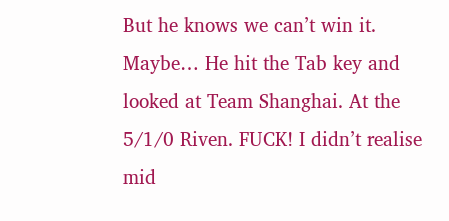But he knows we can’t win it. Maybe… He hit the Tab key and looked at Team Shanghai. At the 5/1/0 Riven. FUCK! I didn’t realise mid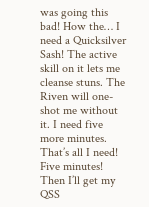was going this bad! How the… I need a Quicksilver Sash! The active skill on it lets me cleanse stuns. The Riven will one-shot me without it. I need five more minutes. That’s all I need! Five minutes! Then I’ll get my QSS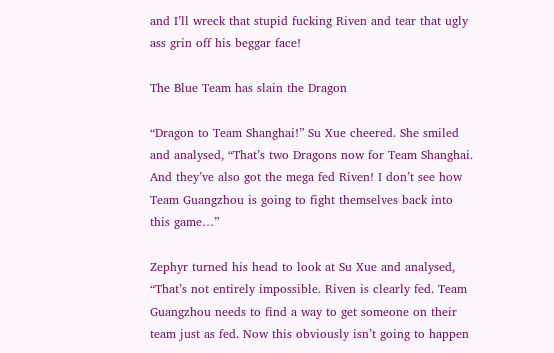and I’ll wreck that stupid fucking Riven and tear that ugly ass grin off his beggar face!

The Blue Team has slain the Dragon

“Dragon to Team Shanghai!” Su Xue cheered. She smiled and analysed, “That’s two Dragons now for Team Shanghai. And they’ve also got the mega fed Riven! I don’t see how Team Guangzhou is going to fight themselves back into this game…”

Zephyr turned his head to look at Su Xue and analysed, “That’s not entirely impossible. Riven is clearly fed. Team Guangzhou needs to find a way to get someone on their team just as fed. Now this obviously isn’t going to happen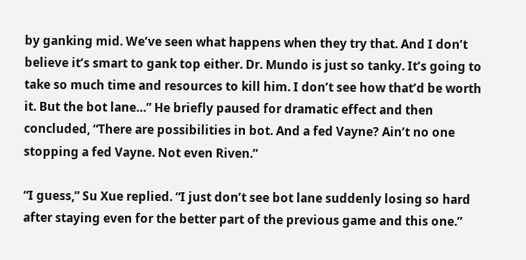by ganking mid. We’ve seen what happens when they try that. And I don’t believe it’s smart to gank top either. Dr. Mundo is just so tanky. It’s going to take so much time and resources to kill him. I don’t see how that’d be worth it. But the bot lane…” He briefly paused for dramatic effect and then concluded, “There are possibilities in bot. And a fed Vayne? Ain’t no one stopping a fed Vayne. Not even Riven.”

“I guess,” Su Xue replied. “I just don’t see bot lane suddenly losing so hard after staying even for the better part of the previous game and this one.”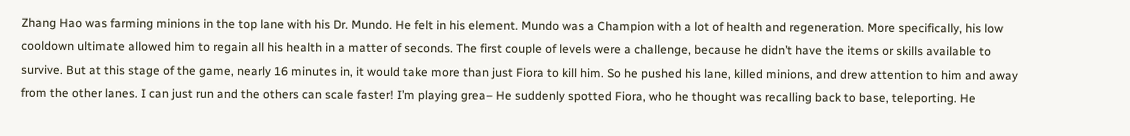Zhang Hao was farming minions in the top lane with his Dr. Mundo. He felt in his element. Mundo was a Champion with a lot of health and regeneration. More specifically, his low cooldown ultimate allowed him to regain all his health in a matter of seconds. The first couple of levels were a challenge, because he didn’t have the items or skills available to survive. But at this stage of the game, nearly 16 minutes in, it would take more than just Fiora to kill him. So he pushed his lane, killed minions, and drew attention to him and away from the other lanes. I can just run and the others can scale faster! I’m playing grea– He suddenly spotted Fiora, who he thought was recalling back to base, teleporting. He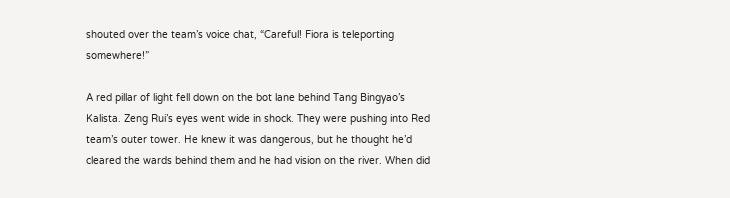shouted over the team’s voice chat, “Careful! Fiora is teleporting somewhere!”

A red pillar of light fell down on the bot lane behind Tang Bingyao’s Kalista. Zeng Rui’s eyes went wide in shock. They were pushing into Red team’s outer tower. He knew it was dangerous, but he thought he’d cleared the wards behind them and he had vision on the river. When did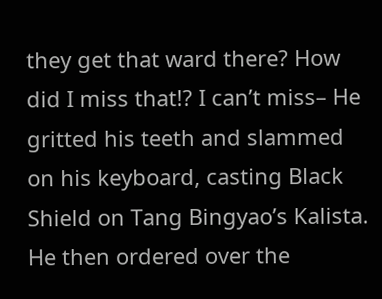they get that ward there? How did I miss that!? I can’t miss– He gritted his teeth and slammed on his keyboard, casting Black Shield on Tang Bingyao’s Kalista. He then ordered over the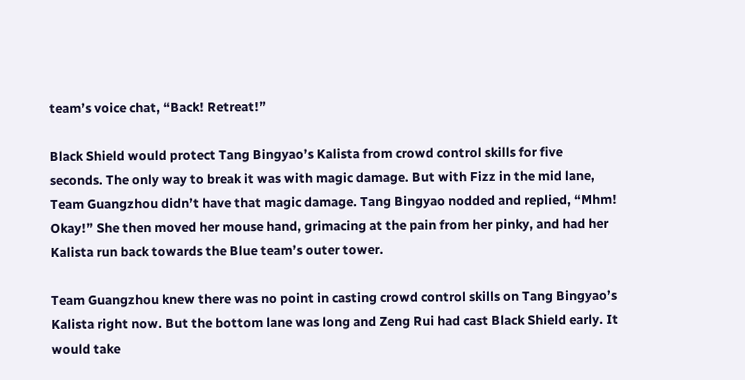team’s voice chat, “Back! Retreat!”

Black Shield would protect Tang Bingyao’s Kalista from crowd control skills for five seconds. The only way to break it was with magic damage. But with Fizz in the mid lane, Team Guangzhou didn’t have that magic damage. Tang Bingyao nodded and replied, “Mhm! Okay!” She then moved her mouse hand, grimacing at the pain from her pinky, and had her Kalista run back towards the Blue team’s outer tower.

Team Guangzhou knew there was no point in casting crowd control skills on Tang Bingyao’s Kalista right now. But the bottom lane was long and Zeng Rui had cast Black Shield early. It would take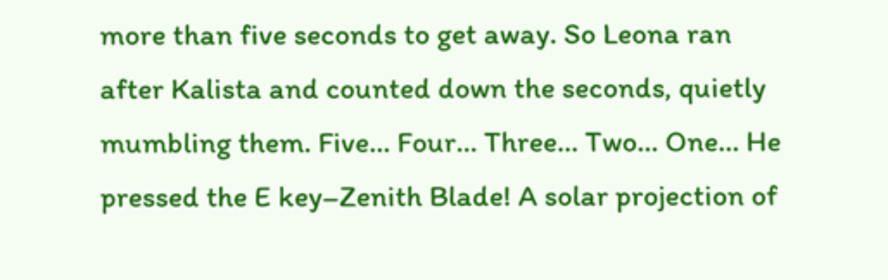more than five seconds to get away. So Leona ran after Kalista and counted down the seconds, quietly mumbling them. Five… Four… Three… Two… One… He pressed the E key–Zenith Blade! A solar projection of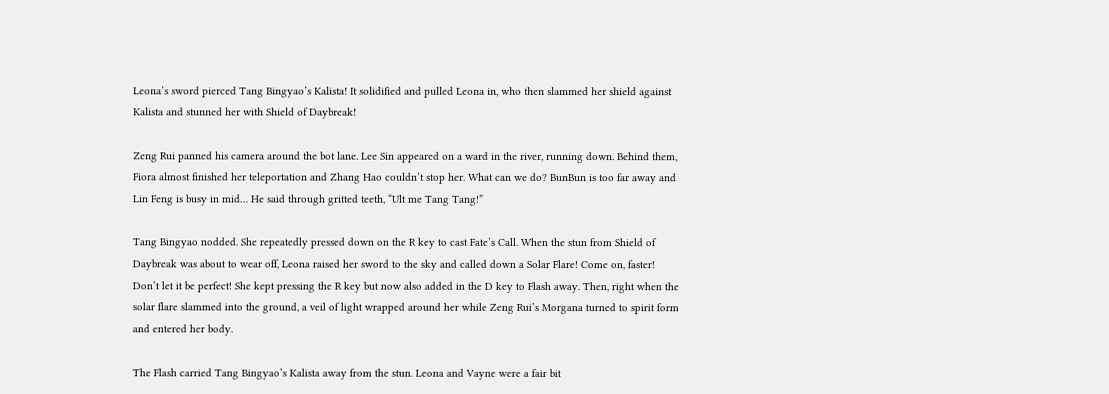Leona’s sword pierced Tang Bingyao’s Kalista! It solidified and pulled Leona in, who then slammed her shield against Kalista and stunned her with Shield of Daybreak!

Zeng Rui panned his camera around the bot lane. Lee Sin appeared on a ward in the river, running down. Behind them, Fiora almost finished her teleportation and Zhang Hao couldn’t stop her. What can we do? BunBun is too far away and Lin Feng is busy in mid… He said through gritted teeth, “Ult me Tang Tang!”

Tang Bingyao nodded. She repeatedly pressed down on the R key to cast Fate’s Call. When the stun from Shield of Daybreak was about to wear off, Leona raised her sword to the sky and called down a Solar Flare! Come on, faster! Don’t let it be perfect! She kept pressing the R key but now also added in the D key to Flash away. Then, right when the solar flare slammed into the ground, a veil of light wrapped around her while Zeng Rui’s Morgana turned to spirit form and entered her body.

The Flash carried Tang Bingyao’s Kalista away from the stun. Leona and Vayne were a fair bit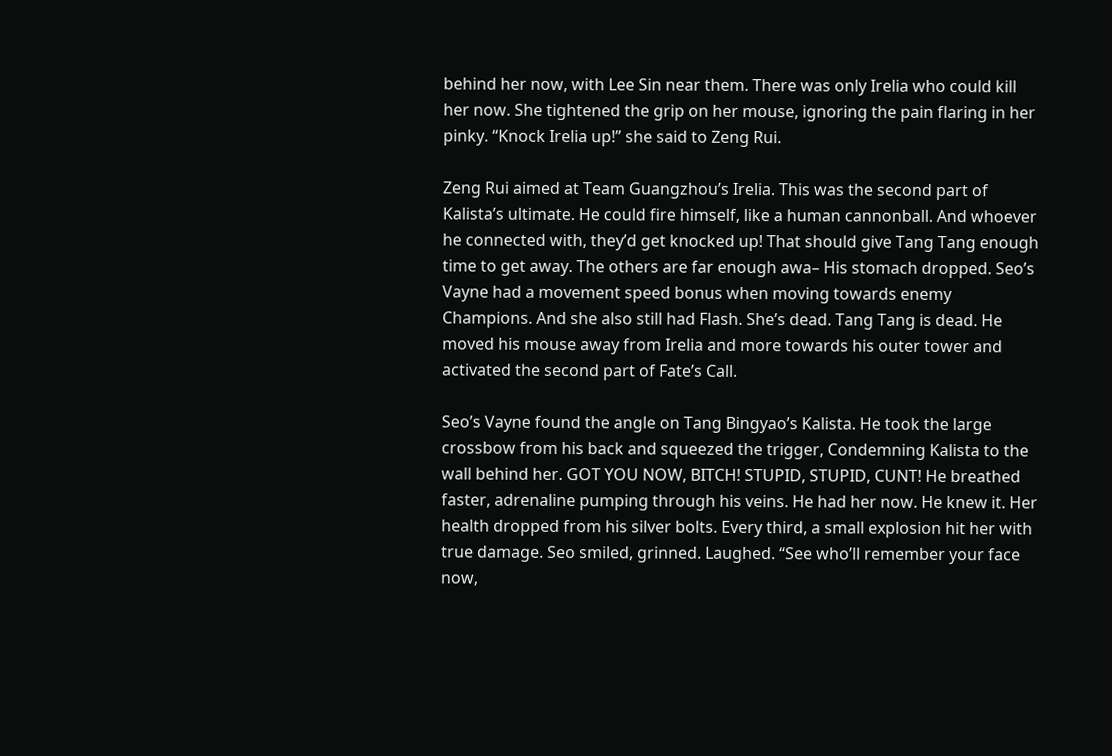behind her now, with Lee Sin near them. There was only Irelia who could kill her now. She tightened the grip on her mouse, ignoring the pain flaring in her pinky. “Knock Irelia up!” she said to Zeng Rui.

Zeng Rui aimed at Team Guangzhou’s Irelia. This was the second part of Kalista’s ultimate. He could fire himself, like a human cannonball. And whoever he connected with, they’d get knocked up! That should give Tang Tang enough time to get away. The others are far enough awa– His stomach dropped. Seo’s Vayne had a movement speed bonus when moving towards enemy Champions. And she also still had Flash. She’s dead. Tang Tang is dead. He moved his mouse away from Irelia and more towards his outer tower and activated the second part of Fate’s Call.

Seo’s Vayne found the angle on Tang Bingyao’s Kalista. He took the large crossbow from his back and squeezed the trigger, Condemning Kalista to the wall behind her. GOT YOU NOW, BITCH! STUPID, STUPID, CUNT! He breathed faster, adrenaline pumping through his veins. He had her now. He knew it. Her health dropped from his silver bolts. Every third, a small explosion hit her with true damage. Seo smiled, grinned. Laughed. “See who’ll remember your face now,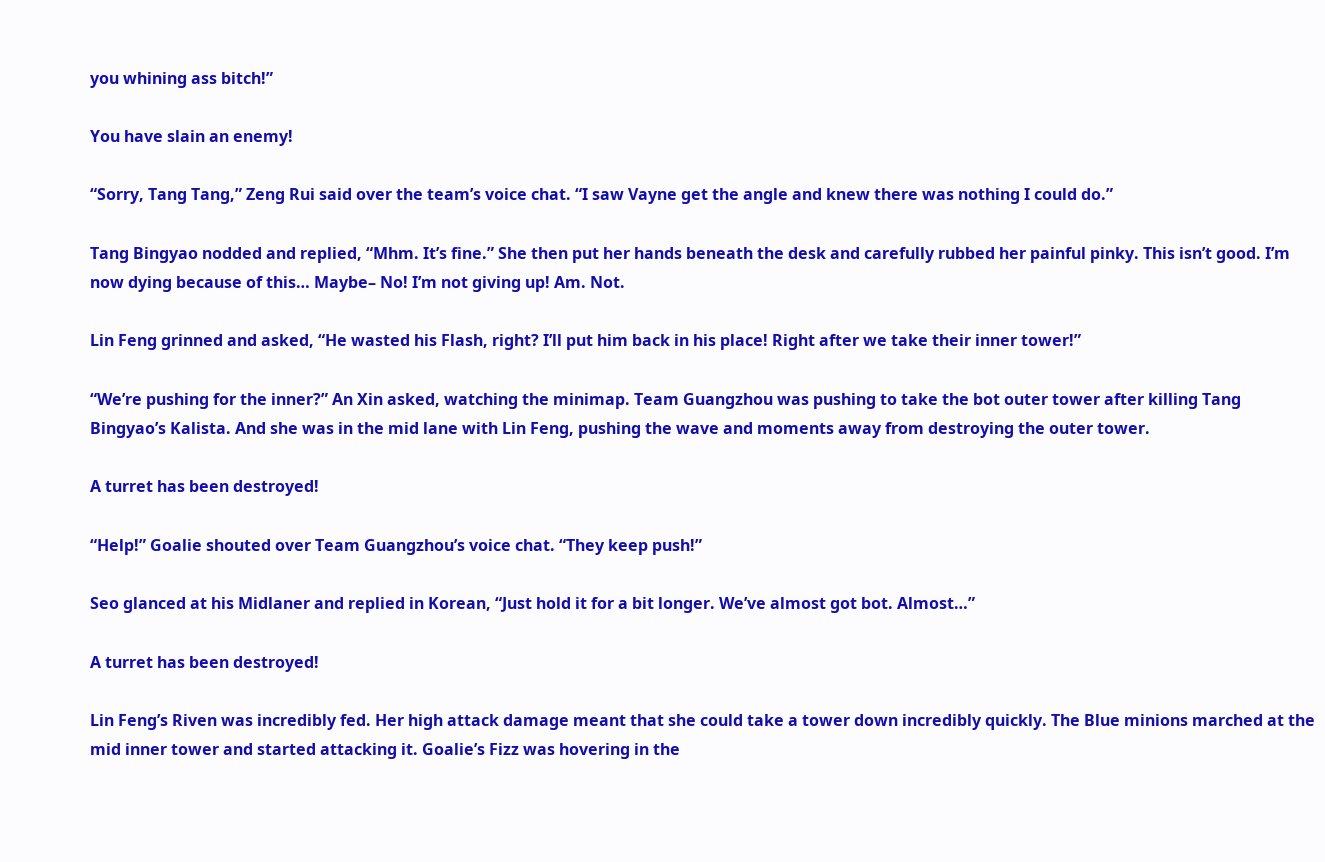you whining ass bitch!”

You have slain an enemy!

“Sorry, Tang Tang,” Zeng Rui said over the team’s voice chat. “I saw Vayne get the angle and knew there was nothing I could do.”

Tang Bingyao nodded and replied, “Mhm. It’s fine.” She then put her hands beneath the desk and carefully rubbed her painful pinky. This isn’t good. I’m now dying because of this… Maybe– No! I’m not giving up! Am. Not.

Lin Feng grinned and asked, “He wasted his Flash, right? I’ll put him back in his place! Right after we take their inner tower!”

“We’re pushing for the inner?” An Xin asked, watching the minimap. Team Guangzhou was pushing to take the bot outer tower after killing Tang Bingyao’s Kalista. And she was in the mid lane with Lin Feng, pushing the wave and moments away from destroying the outer tower.

A turret has been destroyed!

“Help!” Goalie shouted over Team Guangzhou’s voice chat. “They keep push!”

Seo glanced at his Midlaner and replied in Korean, “Just hold it for a bit longer. We’ve almost got bot. Almost…”

A turret has been destroyed!

Lin Feng’s Riven was incredibly fed. Her high attack damage meant that she could take a tower down incredibly quickly. The Blue minions marched at the mid inner tower and started attacking it. Goalie’s Fizz was hovering in the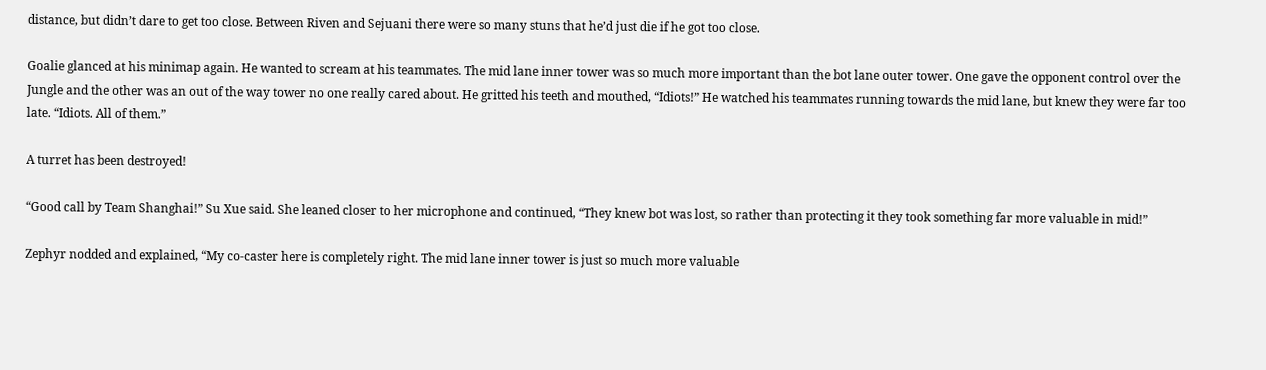distance, but didn’t dare to get too close. Between Riven and Sejuani there were so many stuns that he’d just die if he got too close.

Goalie glanced at his minimap again. He wanted to scream at his teammates. The mid lane inner tower was so much more important than the bot lane outer tower. One gave the opponent control over the Jungle and the other was an out of the way tower no one really cared about. He gritted his teeth and mouthed, “Idiots!” He watched his teammates running towards the mid lane, but knew they were far too late. “Idiots. All of them.”

A turret has been destroyed!

“Good call by Team Shanghai!” Su Xue said. She leaned closer to her microphone and continued, “They knew bot was lost, so rather than protecting it they took something far more valuable in mid!”

Zephyr nodded and explained, “My co-caster here is completely right. The mid lane inner tower is just so much more valuable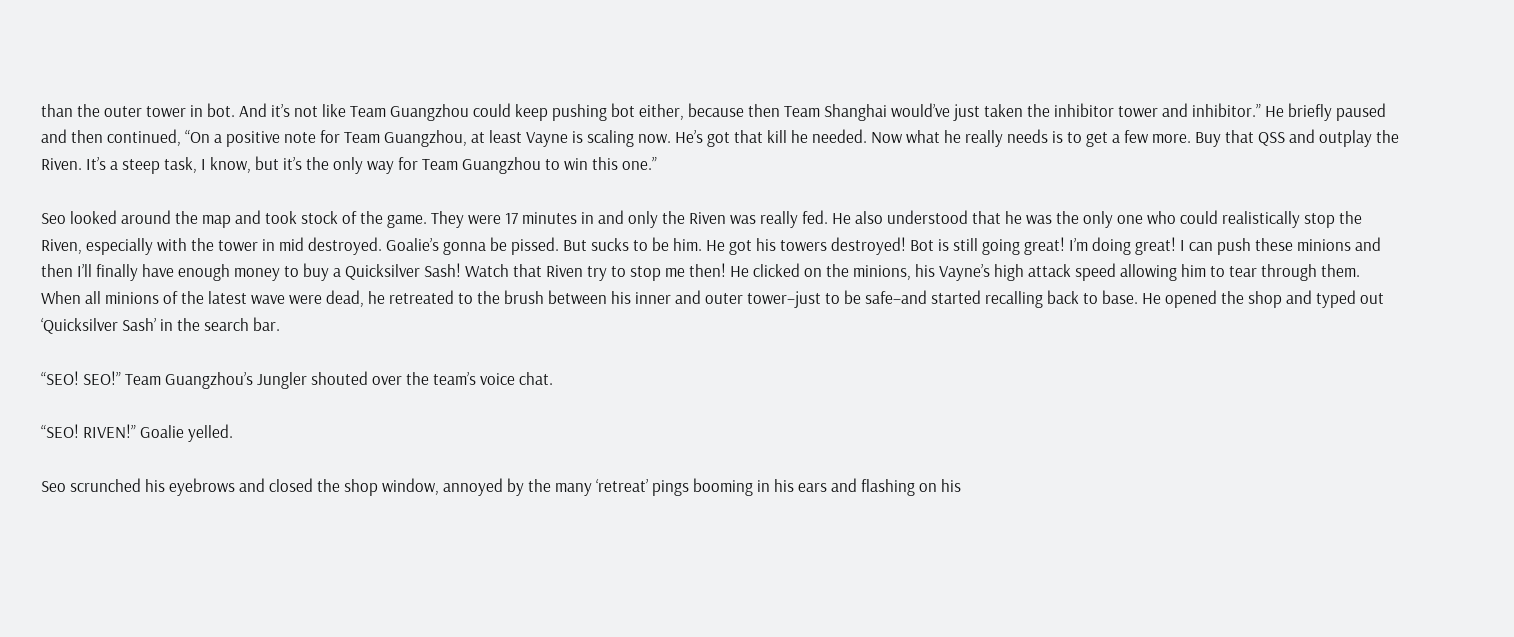than the outer tower in bot. And it’s not like Team Guangzhou could keep pushing bot either, because then Team Shanghai would’ve just taken the inhibitor tower and inhibitor.” He briefly paused and then continued, “On a positive note for Team Guangzhou, at least Vayne is scaling now. He’s got that kill he needed. Now what he really needs is to get a few more. Buy that QSS and outplay the Riven. It’s a steep task, I know, but it’s the only way for Team Guangzhou to win this one.”

Seo looked around the map and took stock of the game. They were 17 minutes in and only the Riven was really fed. He also understood that he was the only one who could realistically stop the Riven, especially with the tower in mid destroyed. Goalie’s gonna be pissed. But sucks to be him. He got his towers destroyed! Bot is still going great! I’m doing great! I can push these minions and then I’ll finally have enough money to buy a Quicksilver Sash! Watch that Riven try to stop me then! He clicked on the minions, his Vayne’s high attack speed allowing him to tear through them. When all minions of the latest wave were dead, he retreated to the brush between his inner and outer tower–just to be safe–and started recalling back to base. He opened the shop and typed out ‘Quicksilver Sash’ in the search bar.

“SEO! SEO!” Team Guangzhou’s Jungler shouted over the team’s voice chat.

“SEO! RIVEN!” Goalie yelled.

Seo scrunched his eyebrows and closed the shop window, annoyed by the many ‘retreat’ pings booming in his ears and flashing on his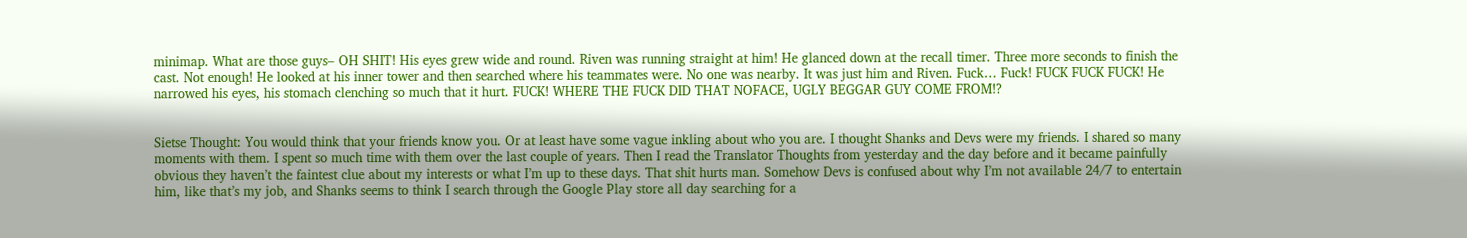minimap. What are those guys– OH SHIT! His eyes grew wide and round. Riven was running straight at him! He glanced down at the recall timer. Three more seconds to finish the cast. Not enough! He looked at his inner tower and then searched where his teammates were. No one was nearby. It was just him and Riven. Fuck… Fuck! FUCK FUCK FUCK! He narrowed his eyes, his stomach clenching so much that it hurt. FUCK! WHERE THE FUCK DID THAT NOFACE, UGLY BEGGAR GUY COME FROM!?


Sietse Thought: You would think that your friends know you. Or at least have some vague inkling about who you are. I thought Shanks and Devs were my friends. I shared so many moments with them. I spent so much time with them over the last couple of years. Then I read the Translator Thoughts from yesterday and the day before and it became painfully obvious they haven’t the faintest clue about my interests or what I’m up to these days. That shit hurts man. Somehow Devs is confused about why I’m not available 24/7 to entertain him, like that’s my job, and Shanks seems to think I search through the Google Play store all day searching for a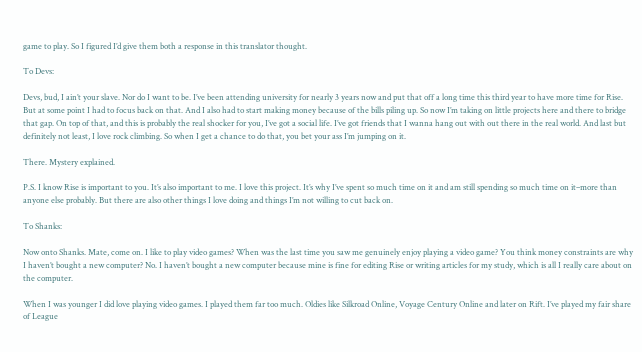game to play. So I figured I’d give them both a response in this translator thought.

To Devs:

Devs, bud, I ain’t your slave. Nor do I want to be. I’ve been attending university for nearly 3 years now and put that off a long time this third year to have more time for Rise. But at some point I had to focus back on that. And I also had to start making money because of the bills piling up. So now I’m taking on little projects here and there to bridge that gap. On top of that, and this is probably the real shocker for you, I’ve got a social life. I’ve got friends that I wanna hang out with out there in the real world. And last but definitely not least, I love rock climbing. So when I get a chance to do that, you bet your ass I’m jumping on it.

There. Mystery explained.

P.S. I know Rise is important to you. It’s also important to me. I love this project. It’s why I’ve spent so much time on it and am still spending so much time on it–more than anyone else probably. But there are also other things I love doing and things I’m not willing to cut back on.

To Shanks:

Now onto Shanks. Mate, come on. I like to play video games? When was the last time you saw me genuinely enjoy playing a video game? You think money constraints are why I haven’t bought a new computer? No. I haven’t bought a new computer because mine is fine for editing Rise or writing articles for my study, which is all I really care about on the computer.

When I was younger I did love playing video games. I played them far too much. Oldies like Silkroad Online, Voyage Century Online and later on Rift. I’ve played my fair share of League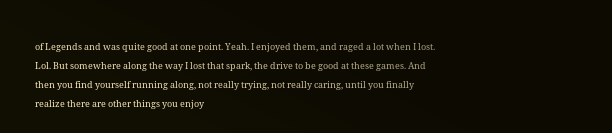of Legends and was quite good at one point. Yeah. I enjoyed them, and raged a lot when I lost. Lol. But somewhere along the way I lost that spark, the drive to be good at these games. And then you find yourself running along, not really trying, not really caring, until you finally realize there are other things you enjoy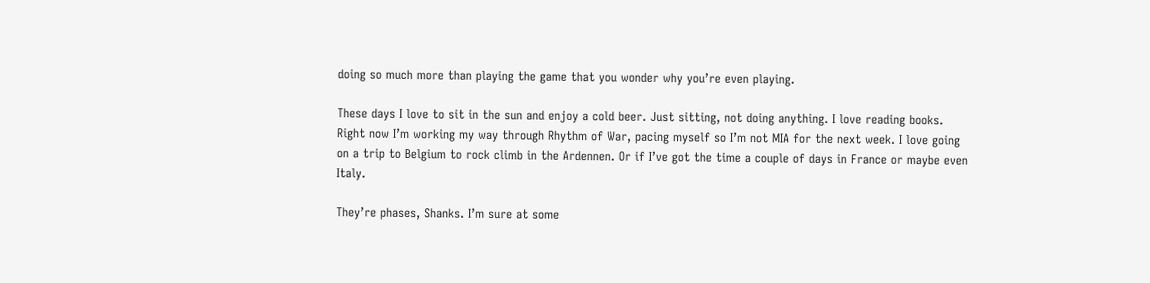doing so much more than playing the game that you wonder why you’re even playing.

These days I love to sit in the sun and enjoy a cold beer. Just sitting, not doing anything. I love reading books. Right now I’m working my way through Rhythm of War, pacing myself so I’m not MIA for the next week. I love going on a trip to Belgium to rock climb in the Ardennen. Or if I’ve got the time a couple of days in France or maybe even Italy.

They’re phases, Shanks. I’m sure at some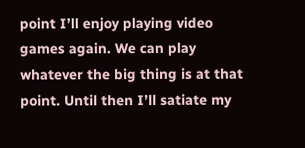point I’ll enjoy playing video games again. We can play whatever the big thing is at that point. Until then I’ll satiate my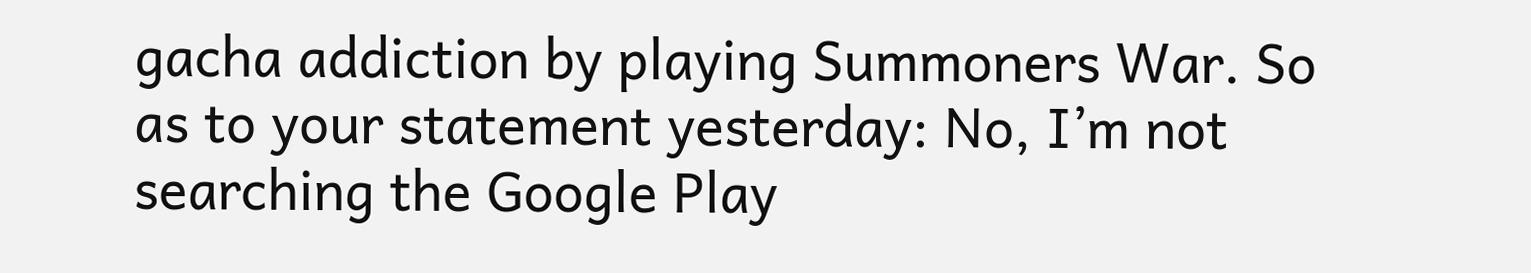gacha addiction by playing Summoners War. So as to your statement yesterday: No, I’m not searching the Google Play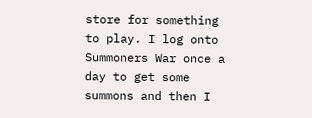store for something to play. I log onto Summoners War once a day to get some summons and then I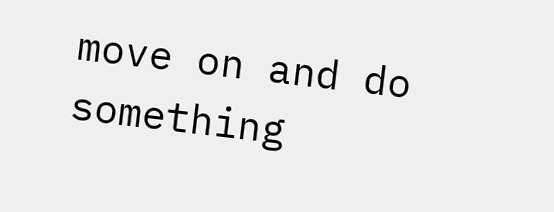move on and do something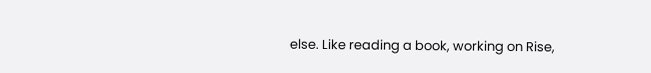else. Like reading a book, working on Rise,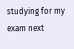studying for my exam next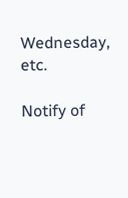Wednesday, etc.

Notify of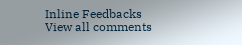Inline Feedbacks
View all comments